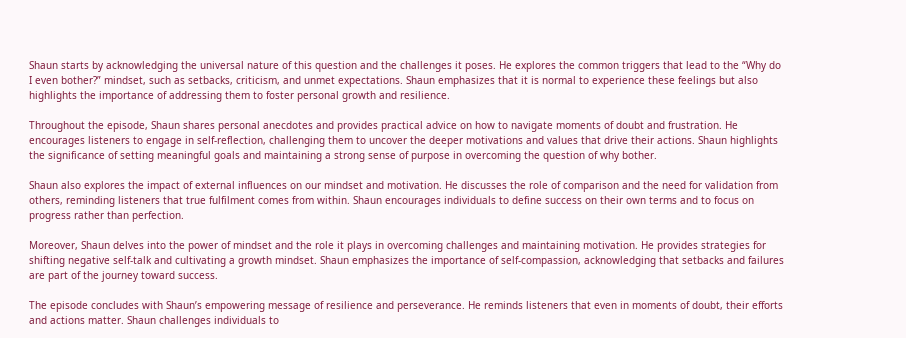Shaun starts by acknowledging the universal nature of this question and the challenges it poses. He explores the common triggers that lead to the “Why do I even bother?” mindset, such as setbacks, criticism, and unmet expectations. Shaun emphasizes that it is normal to experience these feelings but also highlights the importance of addressing them to foster personal growth and resilience.

Throughout the episode, Shaun shares personal anecdotes and provides practical advice on how to navigate moments of doubt and frustration. He encourages listeners to engage in self-reflection, challenging them to uncover the deeper motivations and values that drive their actions. Shaun highlights the significance of setting meaningful goals and maintaining a strong sense of purpose in overcoming the question of why bother.

Shaun also explores the impact of external influences on our mindset and motivation. He discusses the role of comparison and the need for validation from others, reminding listeners that true fulfilment comes from within. Shaun encourages individuals to define success on their own terms and to focus on progress rather than perfection.

Moreover, Shaun delves into the power of mindset and the role it plays in overcoming challenges and maintaining motivation. He provides strategies for shifting negative self-talk and cultivating a growth mindset. Shaun emphasizes the importance of self-compassion, acknowledging that setbacks and failures are part of the journey toward success.

The episode concludes with Shaun’s empowering message of resilience and perseverance. He reminds listeners that even in moments of doubt, their efforts and actions matter. Shaun challenges individuals to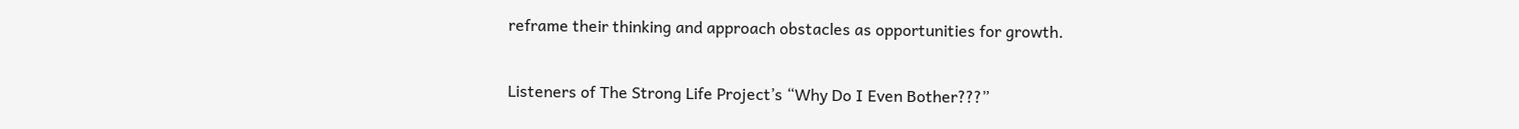reframe their thinking and approach obstacles as opportunities for growth.

Listeners of The Strong Life Project’s “Why Do I Even Bother???”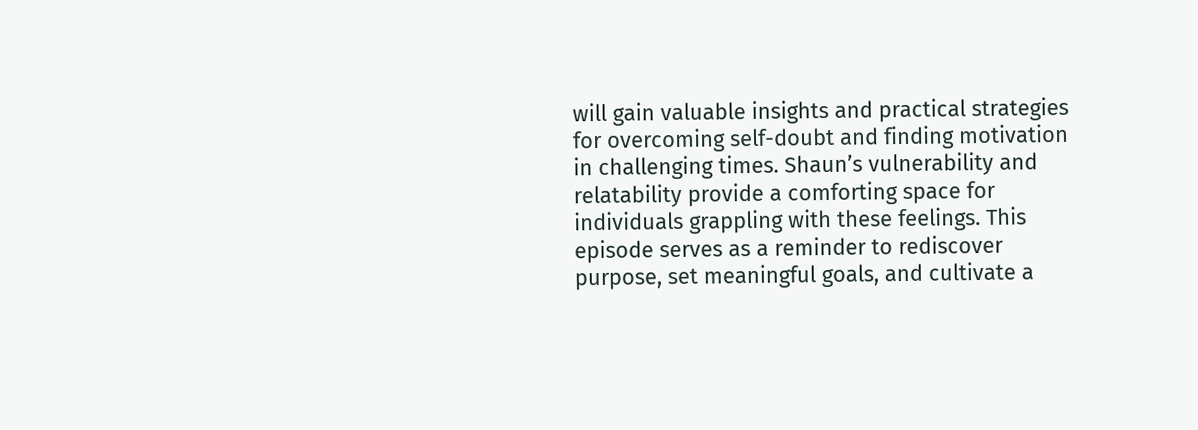will gain valuable insights and practical strategies for overcoming self-doubt and finding motivation in challenging times. Shaun’s vulnerability and relatability provide a comforting space for individuals grappling with these feelings. This episode serves as a reminder to rediscover purpose, set meaningful goals, and cultivate a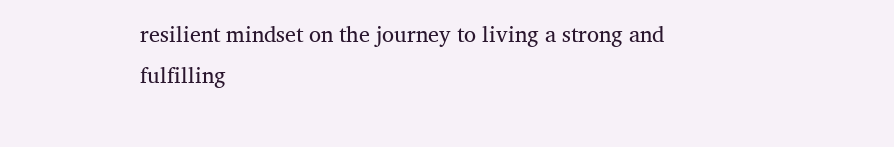resilient mindset on the journey to living a strong and fulfilling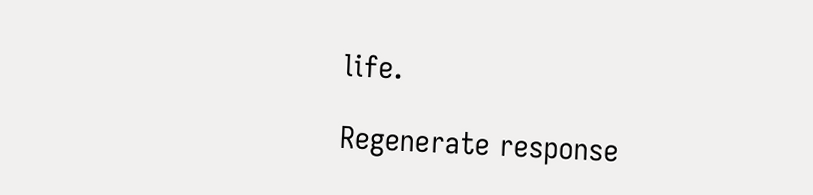life.

Regenerate response